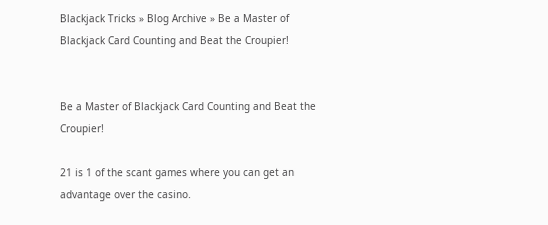Blackjack Tricks » Blog Archive » Be a Master of Blackjack Card Counting and Beat the Croupier!


Be a Master of Blackjack Card Counting and Beat the Croupier!

21 is 1 of the scant games where you can get an advantage over the casino.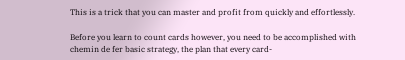This is a trick that you can master and profit from quickly and effortlessly.

Before you learn to count cards however, you need to be accomplished with chemin de fer basic strategy, the plan that every card-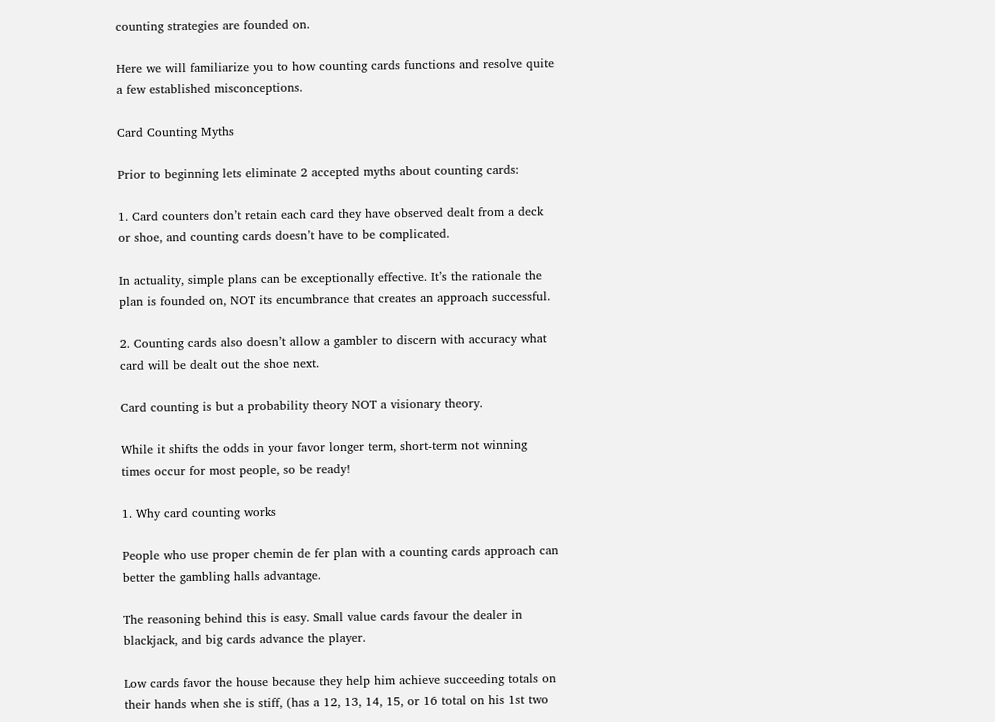counting strategies are founded on.

Here we will familiarize you to how counting cards functions and resolve quite a few established misconceptions.

Card Counting Myths

Prior to beginning lets eliminate 2 accepted myths about counting cards:

1. Card counters don’t retain each card they have observed dealt from a deck or shoe, and counting cards doesn’t have to be complicated.

In actuality, simple plans can be exceptionally effective. It’s the rationale the plan is founded on, NOT its encumbrance that creates an approach successful.

2. Counting cards also doesn’t allow a gambler to discern with accuracy what card will be dealt out the shoe next.

Card counting is but a probability theory NOT a visionary theory.

While it shifts the odds in your favor longer term, short-term not winning times occur for most people, so be ready!

1. Why card counting works

People who use proper chemin de fer plan with a counting cards approach can better the gambling halls advantage.

The reasoning behind this is easy. Small value cards favour the dealer in blackjack, and big cards advance the player.

Low cards favor the house because they help him achieve succeeding totals on their hands when she is stiff, (has a 12, 13, 14, 15, or 16 total on his 1st two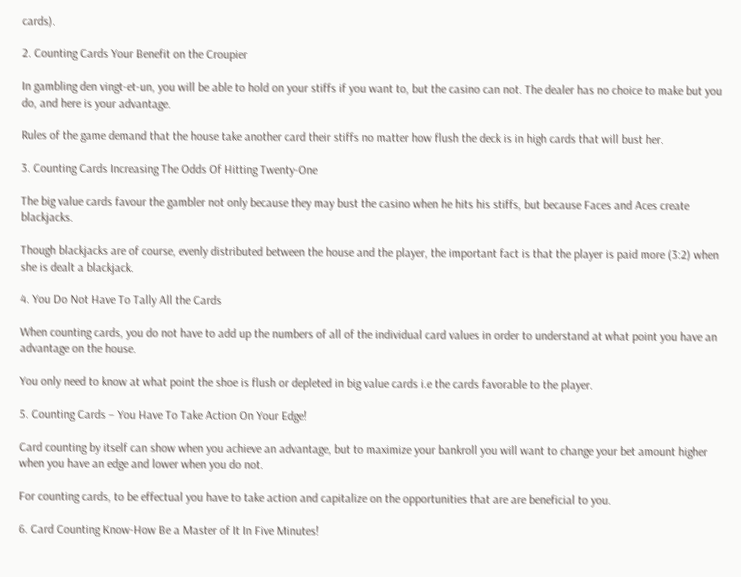cards).

2. Counting Cards Your Benefit on the Croupier

In gambling den vingt-et-un, you will be able to hold on your stiffs if you want to, but the casino can not. The dealer has no choice to make but you do, and here is your advantage.

Rules of the game demand that the house take another card their stiffs no matter how flush the deck is in high cards that will bust her.

3. Counting Cards Increasing The Odds Of Hitting Twenty-One

The big value cards favour the gambler not only because they may bust the casino when he hits his stiffs, but because Faces and Aces create blackjacks.

Though blackjacks are of course, evenly distributed between the house and the player, the important fact is that the player is paid more (3:2) when she is dealt a blackjack.

4. You Do Not Have To Tally All the Cards

When counting cards, you do not have to add up the numbers of all of the individual card values in order to understand at what point you have an advantage on the house.

You only need to know at what point the shoe is flush or depleted in big value cards i.e the cards favorable to the player.

5. Counting Cards – You Have To Take Action On Your Edge!

Card counting by itself can show when you achieve an advantage, but to maximize your bankroll you will want to change your bet amount higher when you have an edge and lower when you do not.

For counting cards, to be effectual you have to take action and capitalize on the opportunities that are are beneficial to you.

6. Card Counting Know-How Be a Master of It In Five Minutes!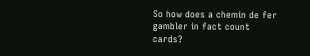So how does a chemin de fer gambler in fact count cards?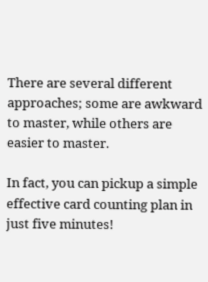There are several different approaches; some are awkward to master, while others are easier to master.

In fact, you can pickup a simple effective card counting plan in just five minutes!